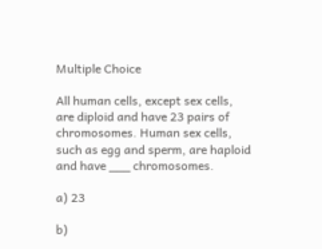Multiple Choice

All human cells, except sex cells, are diploid and have 23 pairs of chromosomes. Human sex cells, such as egg and sperm, are haploid and have ___ chromosomes.

a) 23

b)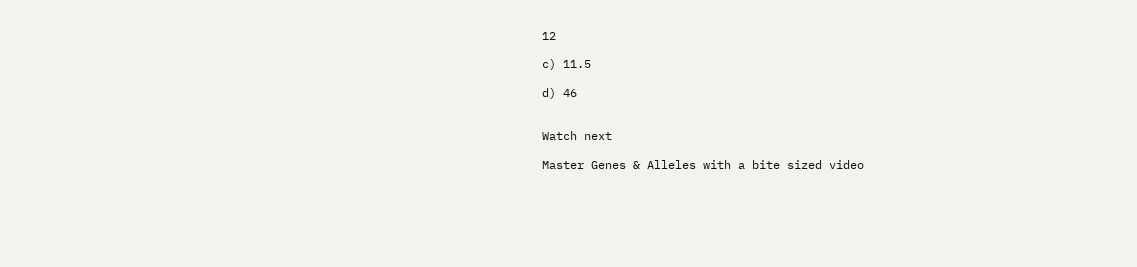12

c) 11.5

d) 46


Watch next

Master Genes & Alleles with a bite sized video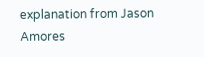explanation from Jason Amores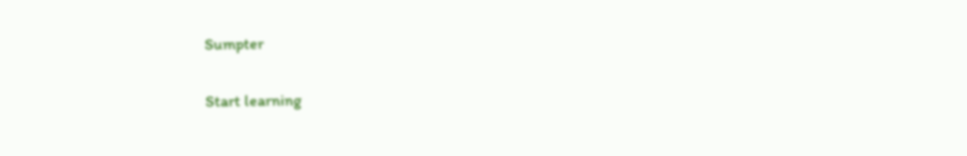Sumpter

Start learning